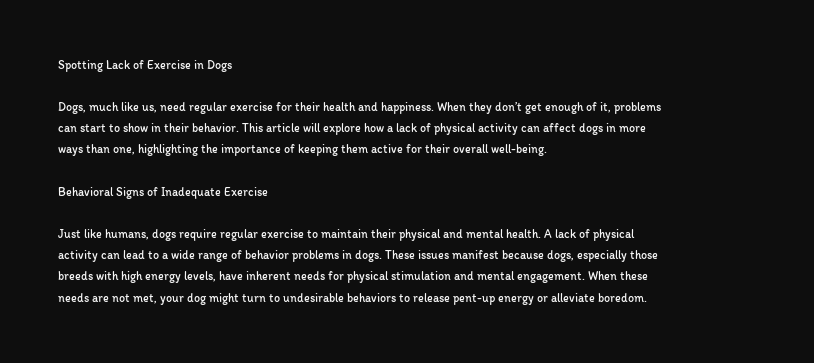Spotting Lack of Exercise in Dogs

Dogs, much like us, need regular exercise for their health and happiness. When they don’t get enough of it, problems can start to show in their behavior. This article will explore how a lack of physical activity can affect dogs in more ways than one, highlighting the importance of keeping them active for their overall well-being.

Behavioral Signs of Inadequate Exercise

Just like humans, dogs require regular exercise to maintain their physical and mental health. A lack of physical activity can lead to a wide range of behavior problems in dogs. These issues manifest because dogs, especially those breeds with high energy levels, have inherent needs for physical stimulation and mental engagement. When these needs are not met, your dog might turn to undesirable behaviors to release pent-up energy or alleviate boredom.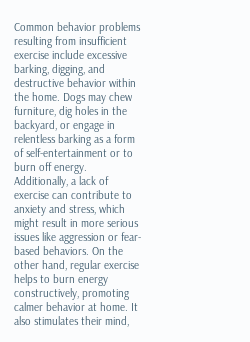Common behavior problems resulting from insufficient exercise include excessive barking, digging, and destructive behavior within the home. Dogs may chew furniture, dig holes in the backyard, or engage in relentless barking as a form of self-entertainment or to burn off energy. Additionally, a lack of exercise can contribute to anxiety and stress, which might result in more serious issues like aggression or fear-based behaviors. On the other hand, regular exercise helps to burn energy constructively, promoting calmer behavior at home. It also stimulates their mind,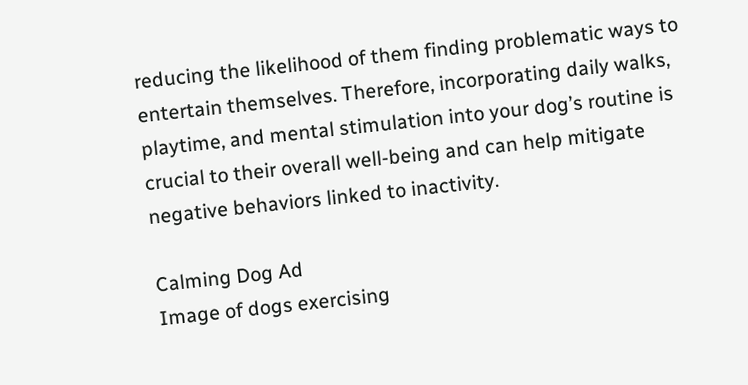reducing the likelihood of them finding problematic ways to entertain themselves. Therefore, incorporating daily walks, playtime, and mental stimulation into your dog’s routine is crucial to their overall well-being and can help mitigate negative behaviors linked to inactivity.

Calming Dog Ad
Image of dogs exercising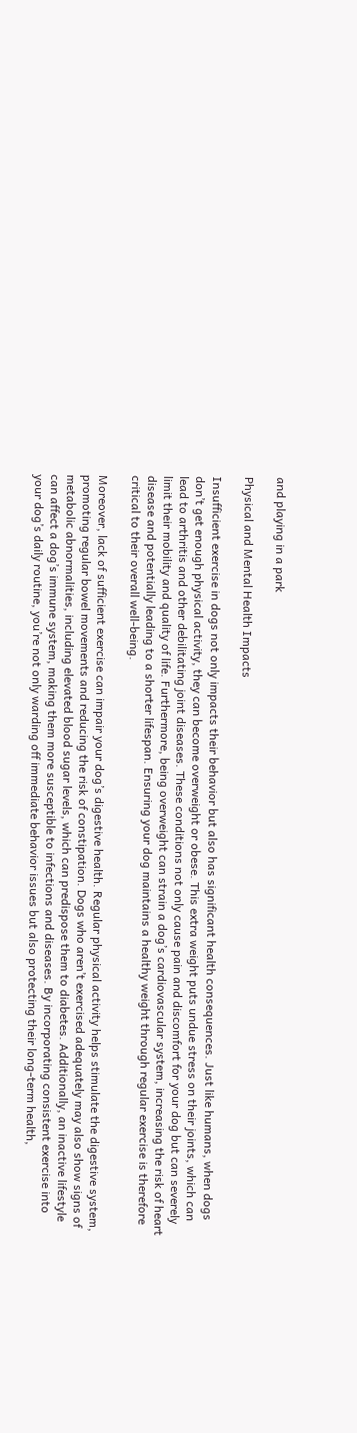and playing in a park

Physical and Mental Health Impacts

Insufficient exercise in dogs not only impacts their behavior but also has significant health consequences. Just like humans, when dogs don’t get enough physical activity, they can become overweight or obese. This extra weight puts undue stress on their joints, which can lead to arthritis and other debilitating joint diseases. These conditions not only cause pain and discomfort for your dog but can severely limit their mobility and quality of life. Furthermore, being overweight can strain a dog’s cardiovascular system, increasing the risk of heart disease and potentially leading to a shorter lifespan. Ensuring your dog maintains a healthy weight through regular exercise is therefore critical to their overall well-being.

Moreover, lack of sufficient exercise can impair your dog’s digestive health. Regular physical activity helps stimulate the digestive system, promoting regular bowel movements and reducing the risk of constipation. Dogs who aren’t exercised adequately may also show signs of metabolic abnormalities, including elevated blood sugar levels, which can predispose them to diabetes. Additionally, an inactive lifestyle can affect a dog’s immune system, making them more susceptible to infections and diseases. By incorporating consistent exercise into your dog’s daily routine, you’re not only warding off immediate behavior issues but also protecting their long-term health,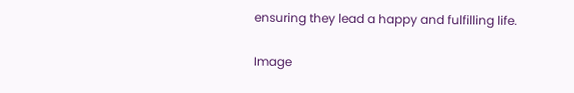ensuring they lead a happy and fulfilling life.

Image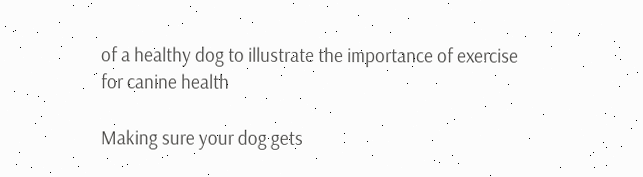of a healthy dog to illustrate the importance of exercise for canine health

Making sure your dog gets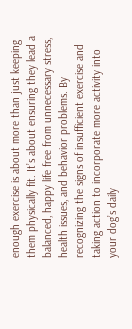enough exercise is about more than just keeping them physically fit. It’s about ensuring they lead a balanced, happy life free from unnecessary stress, health issues, and behavior problems. By recognizing the signs of insufficient exercise and taking action to incorporate more activity into your dog’s daily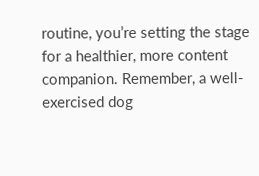routine, you’re setting the stage for a healthier, more content companion. Remember, a well-exercised dog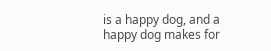is a happy dog, and a happy dog makes for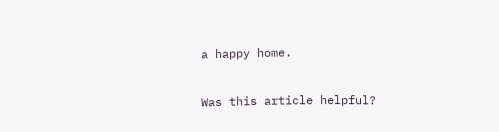a happy home.

Was this article helpful?